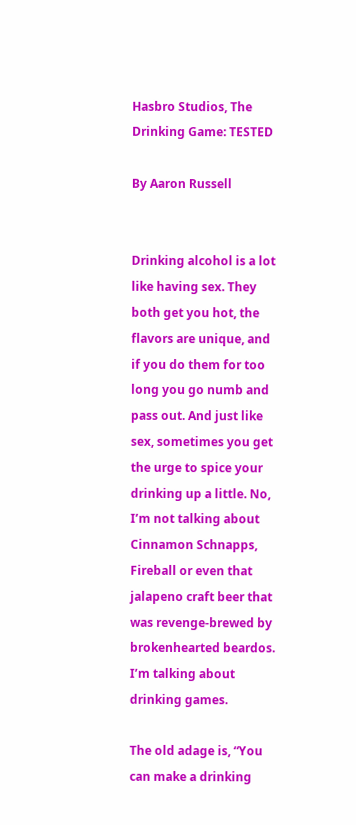Hasbro Studios, The Drinking Game: TESTED

By Aaron Russell


Drinking alcohol is a lot like having sex. They both get you hot, the flavors are unique, and if you do them for too long you go numb and pass out. And just like sex, sometimes you get the urge to spice your drinking up a little. No, I’m not talking about Cinnamon Schnapps, Fireball or even that jalapeno craft beer that was revenge-brewed by brokenhearted beardos. I’m talking about drinking games.

The old adage is, “You can make a drinking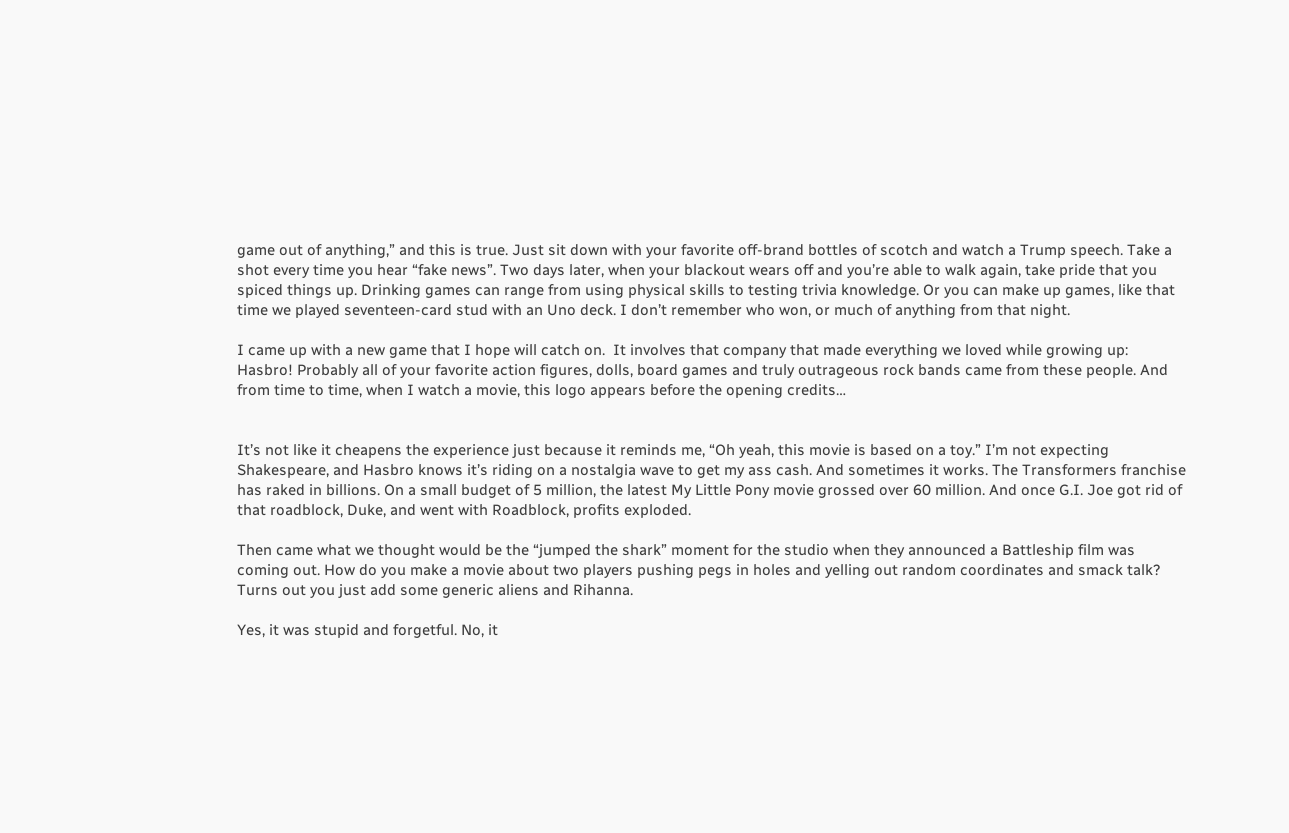game out of anything,” and this is true. Just sit down with your favorite off-brand bottles of scotch and watch a Trump speech. Take a shot every time you hear “fake news”. Two days later, when your blackout wears off and you’re able to walk again, take pride that you spiced things up. Drinking games can range from using physical skills to testing trivia knowledge. Or you can make up games, like that time we played seventeen-card stud with an Uno deck. I don’t remember who won, or much of anything from that night.

I came up with a new game that I hope will catch on.  It involves that company that made everything we loved while growing up: Hasbro! Probably all of your favorite action figures, dolls, board games and truly outrageous rock bands came from these people. And from time to time, when I watch a movie, this logo appears before the opening credits…


It’s not like it cheapens the experience just because it reminds me, “Oh yeah, this movie is based on a toy.” I’m not expecting Shakespeare, and Hasbro knows it’s riding on a nostalgia wave to get my ass cash. And sometimes it works. The Transformers franchise has raked in billions. On a small budget of 5 million, the latest My Little Pony movie grossed over 60 million. And once G.I. Joe got rid of that roadblock, Duke, and went with Roadblock, profits exploded.

Then came what we thought would be the “jumped the shark” moment for the studio when they announced a Battleship film was coming out. How do you make a movie about two players pushing pegs in holes and yelling out random coordinates and smack talk? Turns out you just add some generic aliens and Rihanna.

Yes, it was stupid and forgetful. No, it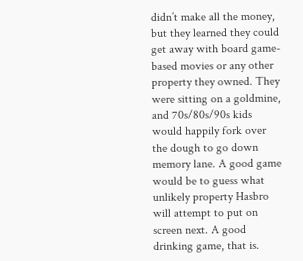didn’t make all the money, but they learned they could get away with board game-based movies or any other property they owned. They were sitting on a goldmine, and 70s/80s/90s kids would happily fork over the dough to go down memory lane. A good game would be to guess what unlikely property Hasbro will attempt to put on screen next. A good drinking game, that is.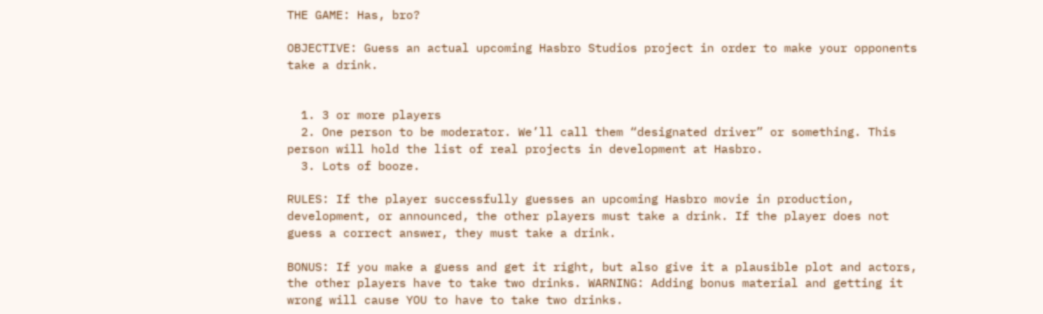THE GAME: Has, bro?

OBJECTIVE: Guess an actual upcoming Hasbro Studios project in order to make your opponents take a drink.


  1. 3 or more players
  2. One person to be moderator. We’ll call them “designated driver” or something. This person will hold the list of real projects in development at Hasbro.
  3. Lots of booze.

RULES: If the player successfully guesses an upcoming Hasbro movie in production, development, or announced, the other players must take a drink. If the player does not guess a correct answer, they must take a drink.

BONUS: If you make a guess and get it right, but also give it a plausible plot and actors, the other players have to take two drinks. WARNING: Adding bonus material and getting it wrong will cause YOU to have to take two drinks.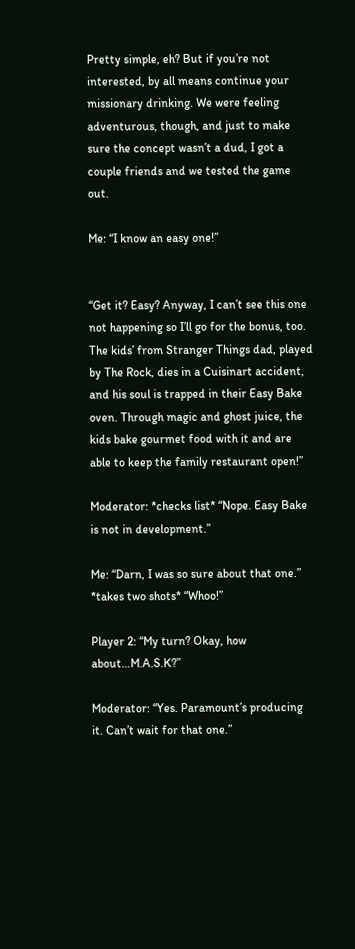Pretty simple, eh? But if you’re not interested, by all means continue your missionary drinking. We were feeling adventurous, though, and just to make sure the concept wasn’t a dud, I got a couple friends and we tested the game out.

Me: “I know an easy one!”


“Get it? Easy? Anyway, I can’t see this one not happening so I’ll go for the bonus, too. The kids’ from Stranger Things dad, played by The Rock, dies in a Cuisinart accident, and his soul is trapped in their Easy Bake oven. Through magic and ghost juice, the kids bake gourmet food with it and are able to keep the family restaurant open!”

Moderator: *checks list* “Nope. Easy Bake is not in development.”

Me: “Darn, I was so sure about that one.” *takes two shots* “Whoo!”

Player 2: “My turn? Okay, how about…M.A.S.K?”

Moderator: “Yes. Paramount’s producing it. Can’t wait for that one.”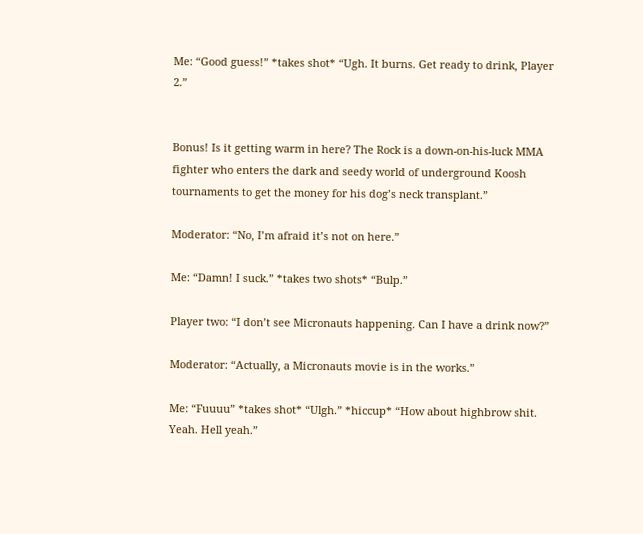Me: “Good guess!” *takes shot* “Ugh. It burns. Get ready to drink, Player 2.”


Bonus! Is it getting warm in here? The Rock is a down-on-his-luck MMA fighter who enters the dark and seedy world of underground Koosh tournaments to get the money for his dog’s neck transplant.”

Moderator: “No, I’m afraid it’s not on here.”

Me: “Damn! I suck.” *takes two shots* “Bulp.”

Player two: “I don’t see Micronauts happening. Can I have a drink now?”

Moderator: “Actually, a Micronauts movie is in the works.”

Me: “Fuuuu” *takes shot* “Ulgh.” *hiccup* “How about highbrow shit. Yeah. Hell yeah.”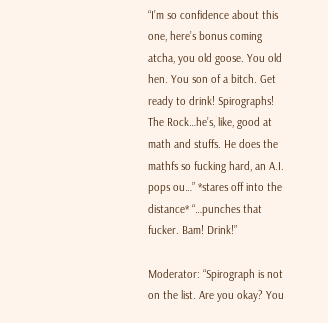“I’m so confidence about this one, here’s bonus coming atcha, you old goose. You old hen. You son of a bitch. Get ready to drink! Spirographs! The Rock…he’s, like, good at math and stuffs. He does the mathfs so fucking hard, an A.I. pops ou…” *stares off into the distance* “…punches that fucker. Bam! Drink!”

Moderator: “Spirograph is not on the list. Are you okay? You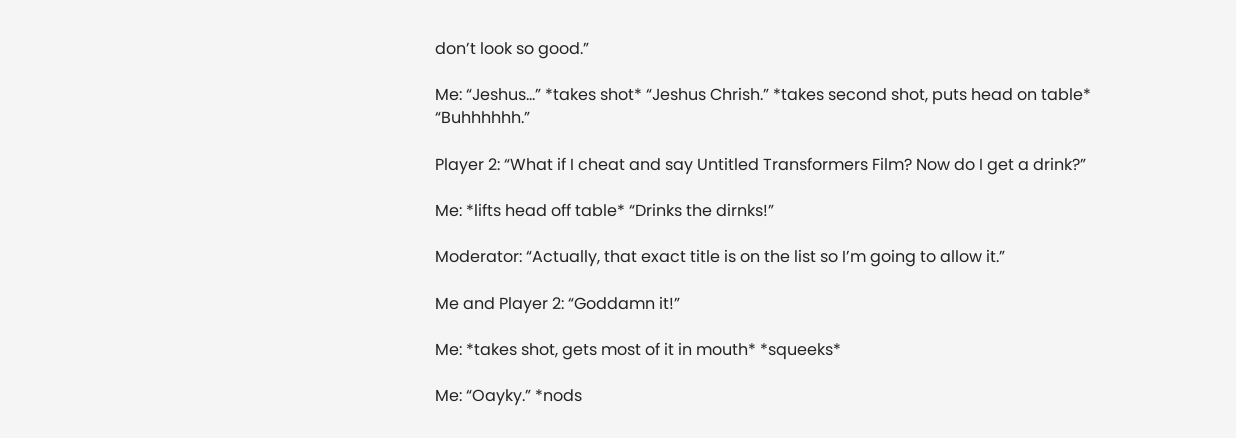don’t look so good.”

Me: “Jeshus…” *takes shot* “Jeshus Chrish.” *takes second shot, puts head on table* “Buhhhhhh.”

Player 2: “What if I cheat and say Untitled Transformers Film? Now do I get a drink?”

Me: *lifts head off table* “Drinks the dirnks!”

Moderator: “Actually, that exact title is on the list so I’m going to allow it.”

Me and Player 2: “Goddamn it!”

Me: *takes shot, gets most of it in mouth* *squeeks*

Me: “Oayky.” *nods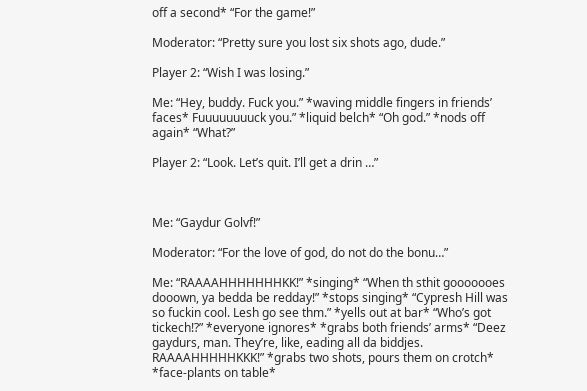off a second* “For the game!”

Moderator: “Pretty sure you lost six shots ago, dude.”

Player 2: “Wish I was losing.”

Me: “Hey, buddy. Fuck you.” *waving middle fingers in friends’ faces* Fuuuuuuuuck you.” *liquid belch* “Oh god.” *nods off again* “What?”

Player 2: “Look. Let’s quit. I’ll get a drin …”



Me: “Gaydur Golvf!”

Moderator: “For the love of god, do not do the bonu…”

Me: “RAAAAHHHHHHHKK!” *singing* “When th sthit gooooooes dooown, ya bedda be redday!” *stops singing* “Cypresh Hill was so fuckin cool. Lesh go see thm.” *yells out at bar* “Who’s got tickech!?” *everyone ignores* *grabs both friends’ arms* “Deez gaydurs, man. They’re, like, eading all da biddjes. RAAAAHHHHHKKK!” *grabs two shots, pours them on crotch* *face-plants on table*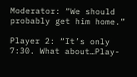Moderator: “We should probably get him home.”

Player 2: “It’s only 7:30. What about…Play-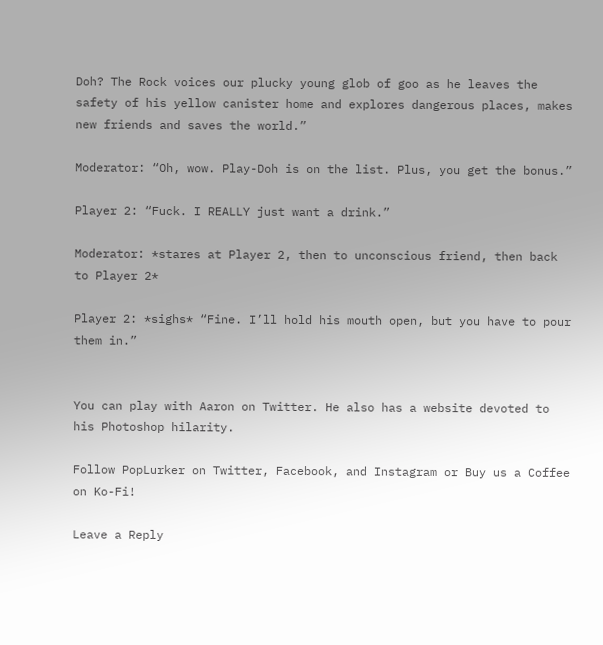Doh? The Rock voices our plucky young glob of goo as he leaves the safety of his yellow canister home and explores dangerous places, makes new friends and saves the world.”

Moderator: “Oh, wow. Play-Doh is on the list. Plus, you get the bonus.”

Player 2: “Fuck. I REALLY just want a drink.”

Moderator: *stares at Player 2, then to unconscious friend, then back to Player 2*

Player 2: *sighs* “Fine. I’ll hold his mouth open, but you have to pour them in.”


You can play with Aaron on Twitter. He also has a website devoted to his Photoshop hilarity.

Follow PopLurker on Twitter, Facebook, and Instagram or Buy us a Coffee on Ko-Fi!

Leave a Reply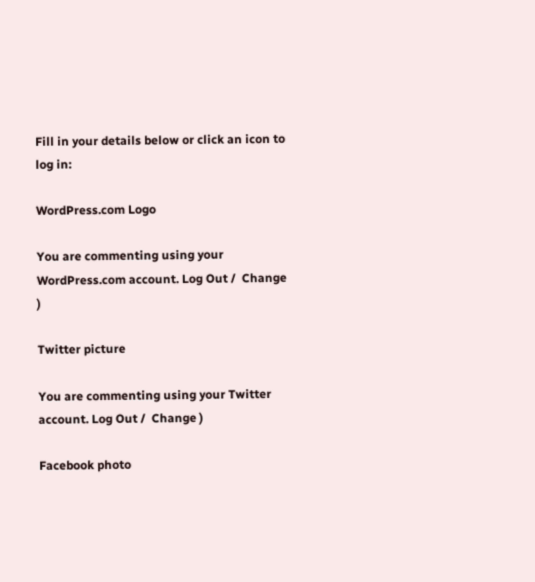Fill in your details below or click an icon to log in:

WordPress.com Logo

You are commenting using your WordPress.com account. Log Out /  Change )

Twitter picture

You are commenting using your Twitter account. Log Out /  Change )

Facebook photo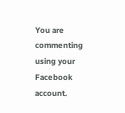You are commenting using your Facebook account.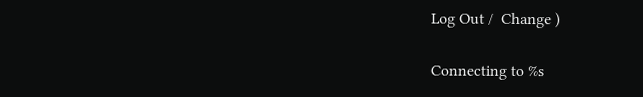Log Out /  Change )

Connecting to %s